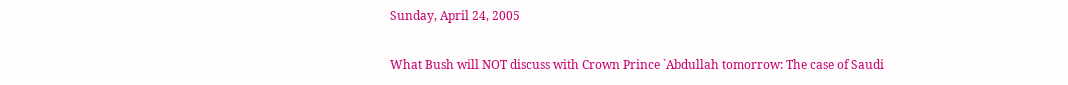Sunday, April 24, 2005

What Bush will NOT discuss with Crown Prince `Abdullah tomorrow: The case of Saudi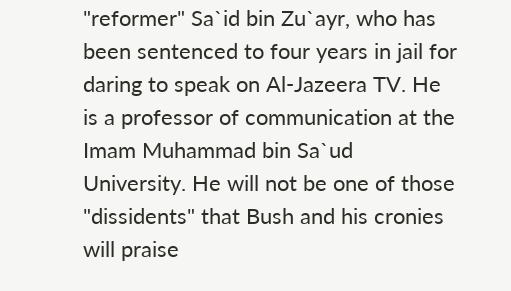"reformer" Sa`id bin Zu`ayr, who has been sentenced to four years in jail for daring to speak on Al-Jazeera TV. He is a professor of communication at the Imam Muhammad bin Sa`ud University. He will not be one of those "dissidents" that Bush and his cronies will praise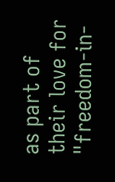as part of their love for "freedom-in-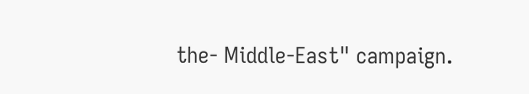the- Middle-East" campaign.